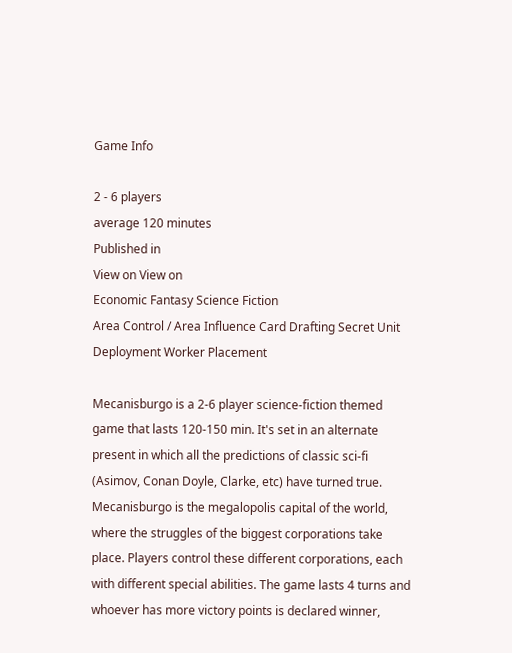Game Info

2 - 6 players
average 120 minutes
Published in
View on View on
Economic Fantasy Science Fiction
Area Control / Area Influence Card Drafting Secret Unit Deployment Worker Placement

Mecanisburgo is a 2-6 player science-fiction themed game that lasts 120-150 min. It's set in an alternate present in which all the predictions of classic sci-fi (Asimov, Conan Doyle, Clarke, etc) have turned true. Mecanisburgo is the megalopolis capital of the world, where the struggles of the biggest corporations take place. Players control these different corporations, each with different special abilities. The game lasts 4 turns and whoever has more victory points is declared winner,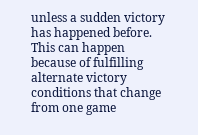unless a sudden victory has happened before. This can happen because of fulfilling alternate victory conditions that change from one game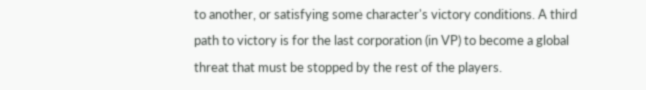to another, or satisfying some character's victory conditions. A third path to victory is for the last corporation (in VP) to become a global threat that must be stopped by the rest of the players.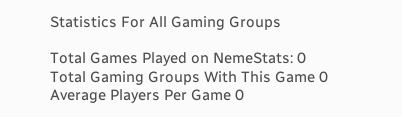Statistics For All Gaming Groups

Total Games Played on NemeStats: 0
Total Gaming Groups With This Game 0
Average Players Per Game 0